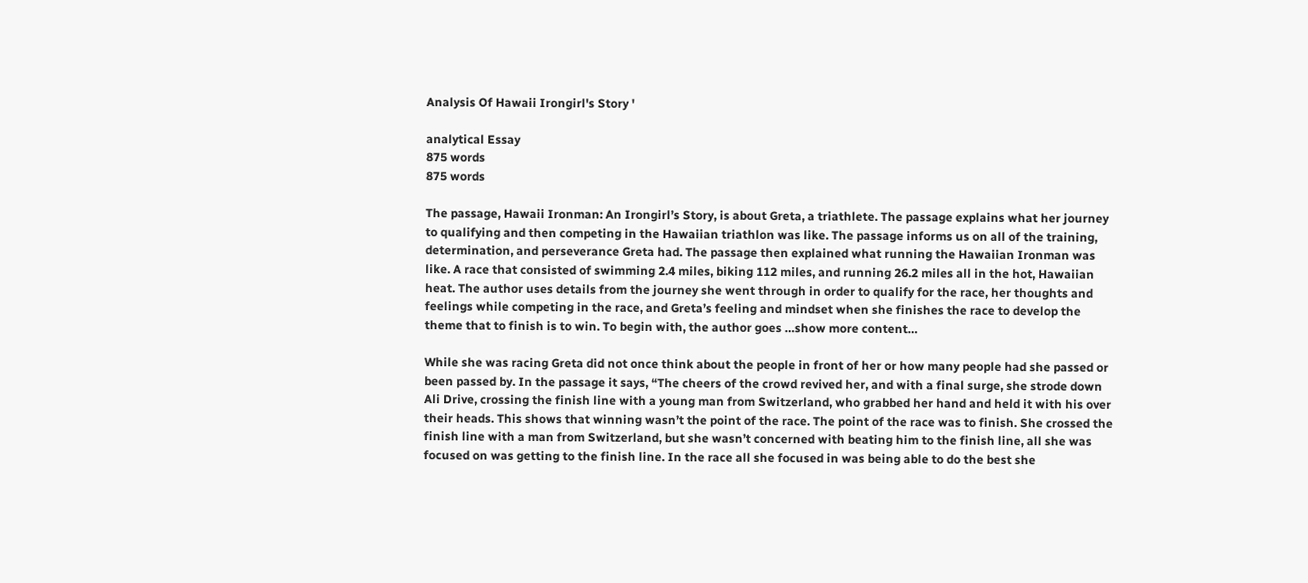Analysis Of Hawaii Irongirl's Story '

analytical Essay
875 words
875 words

The passage, Hawaii Ironman: An Irongirl’s Story, is about Greta, a triathlete. The passage explains what her journey to qualifying and then competing in the Hawaiian triathlon was like. The passage informs us on all of the training, determination, and perseverance Greta had. The passage then explained what running the Hawaiian Ironman was like. A race that consisted of swimming 2.4 miles, biking 112 miles, and running 26.2 miles all in the hot, Hawaiian heat. The author uses details from the journey she went through in order to qualify for the race, her thoughts and feelings while competing in the race, and Greta’s feeling and mindset when she finishes the race to develop the theme that to finish is to win. To begin with, the author goes …show more content…

While she was racing Greta did not once think about the people in front of her or how many people had she passed or been passed by. In the passage it says, “The cheers of the crowd revived her, and with a final surge, she strode down Ali Drive, crossing the finish line with a young man from Switzerland, who grabbed her hand and held it with his over their heads. This shows that winning wasn’t the point of the race. The point of the race was to finish. She crossed the finish line with a man from Switzerland, but she wasn’t concerned with beating him to the finish line, all she was focused on was getting to the finish line. In the race all she focused in was being able to do the best she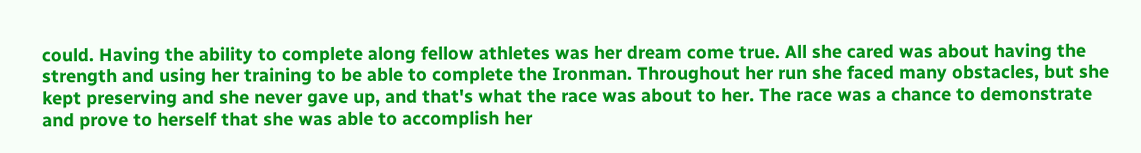could. Having the ability to complete along fellow athletes was her dream come true. All she cared was about having the strength and using her training to be able to complete the Ironman. Throughout her run she faced many obstacles, but she kept preserving and she never gave up, and that's what the race was about to her. The race was a chance to demonstrate and prove to herself that she was able to accomplish her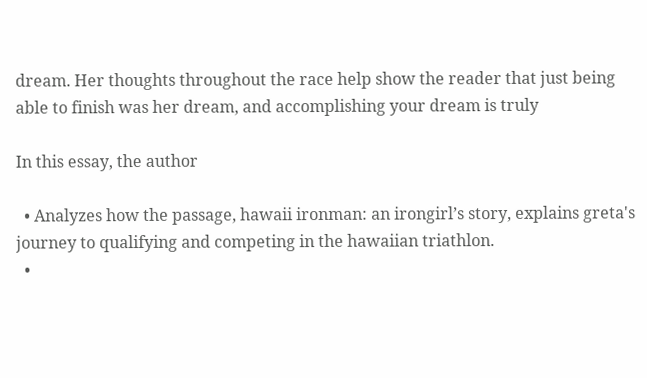dream. Her thoughts throughout the race help show the reader that just being able to finish was her dream, and accomplishing your dream is truly

In this essay, the author

  • Analyzes how the passage, hawaii ironman: an irongirl’s story, explains greta's journey to qualifying and competing in the hawaiian triathlon.
  •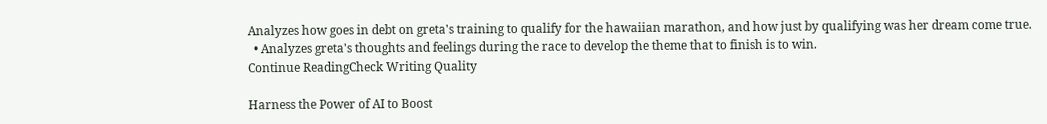Analyzes how goes in debt on greta's training to qualify for the hawaiian marathon, and how just by qualifying was her dream come true.
  • Analyzes greta's thoughts and feelings during the race to develop the theme that to finish is to win.
Continue ReadingCheck Writing Quality

Harness the Power of AI to Boost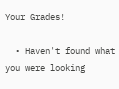Your Grades!

  • Haven't found what you were looking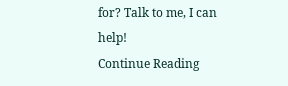for? Talk to me, I can help!
Continue Reading